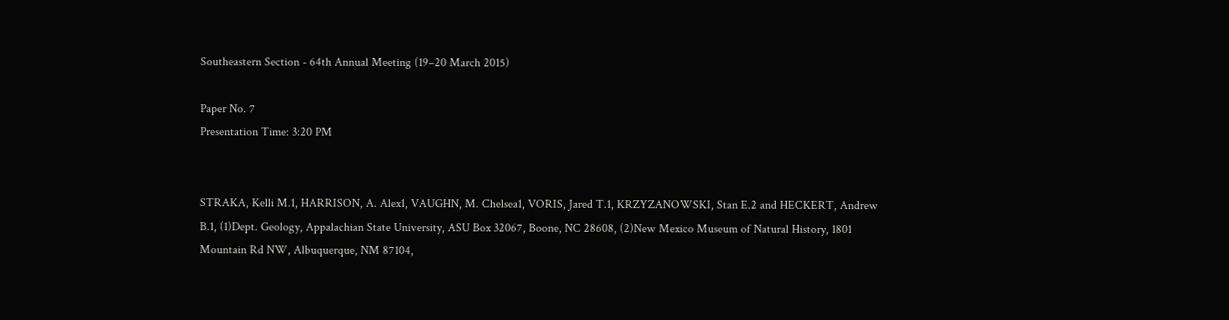Southeastern Section - 64th Annual Meeting (19–20 March 2015)

Paper No. 7
Presentation Time: 3:20 PM


STRAKA, Kelli M.1, HARRISON, A. Alex1, VAUGHN, M. Chelsea1, VORIS, Jared T.1, KRZYZANOWSKI, Stan E.2 and HECKERT, Andrew B.1, (1)Dept. Geology, Appalachian State University, ASU Box 32067, Boone, NC 28608, (2)New Mexico Museum of Natural History, 1801 Mountain Rd NW, Albuquerque, NM 87104,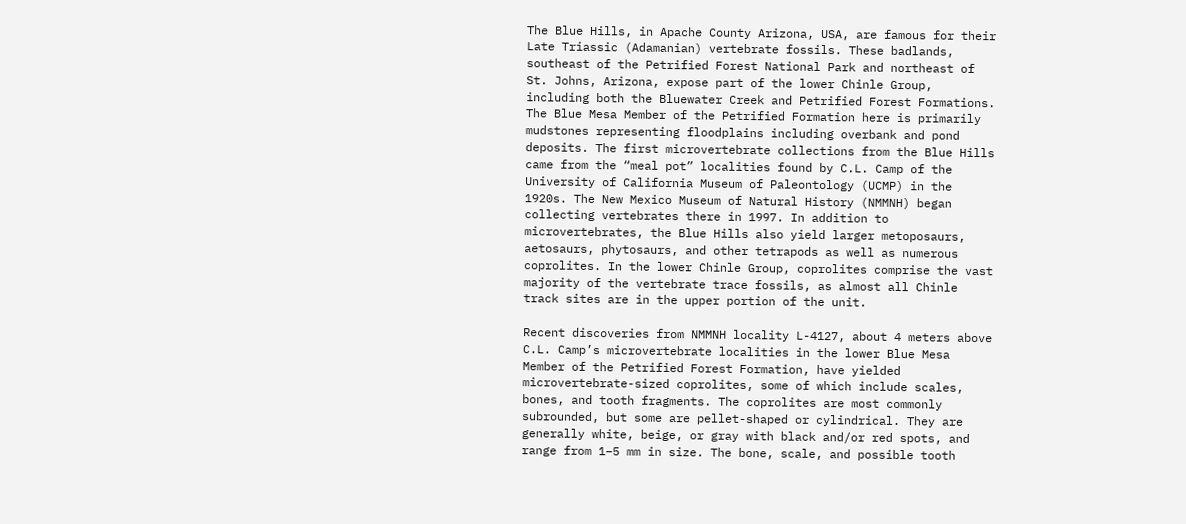The Blue Hills, in Apache County Arizona, USA, are famous for their Late Triassic (Adamanian) vertebrate fossils. These badlands, southeast of the Petrified Forest National Park and northeast of St. Johns, Arizona, expose part of the lower Chinle Group, including both the Bluewater Creek and Petrified Forest Formations. The Blue Mesa Member of the Petrified Formation here is primarily mudstones representing floodplains including overbank and pond deposits. The first microvertebrate collections from the Blue Hills came from the “meal pot” localities found by C.L. Camp of the University of California Museum of Paleontology (UCMP) in the 1920s. The New Mexico Museum of Natural History (NMMNH) began collecting vertebrates there in 1997. In addition to microvertebrates, the Blue Hills also yield larger metoposaurs, aetosaurs, phytosaurs, and other tetrapods as well as numerous coprolites. In the lower Chinle Group, coprolites comprise the vast majority of the vertebrate trace fossils, as almost all Chinle track sites are in the upper portion of the unit.

Recent discoveries from NMMNH locality L-4127, about 4 meters above C.L. Camp’s microvertebrate localities in the lower Blue Mesa Member of the Petrified Forest Formation, have yielded microvertebrate-sized coprolites, some of which include scales, bones, and tooth fragments. The coprolites are most commonly subrounded, but some are pellet-shaped or cylindrical. They are generally white, beige, or gray with black and/or red spots, and range from 1–5 mm in size. The bone, scale, and possible tooth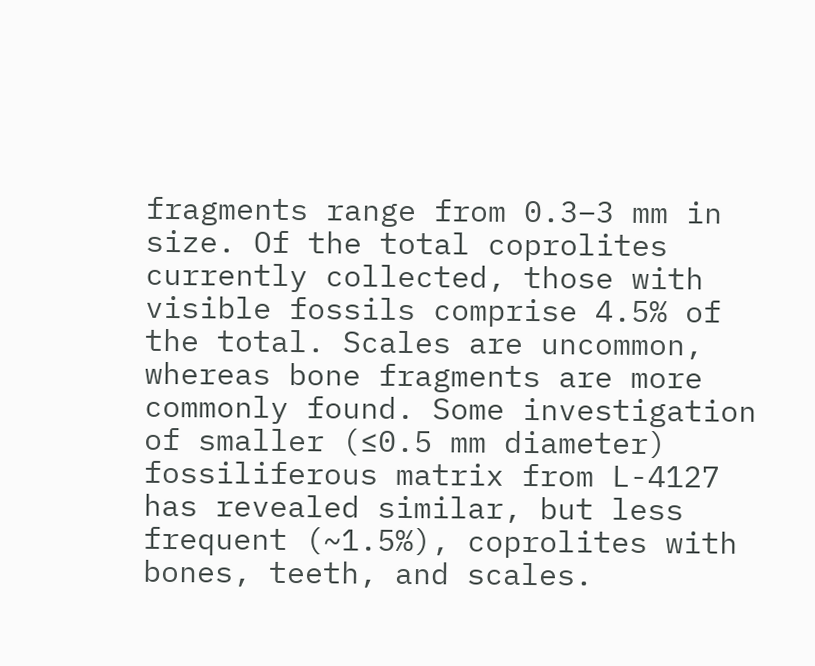fragments range from 0.3–3 mm in size. Of the total coprolites currently collected, those with visible fossils comprise 4.5% of the total. Scales are uncommon, whereas bone fragments are more commonly found. Some investigation of smaller (≤0.5 mm diameter) fossiliferous matrix from L-4127 has revealed similar, but less frequent (~1.5%), coprolites with bones, teeth, and scales.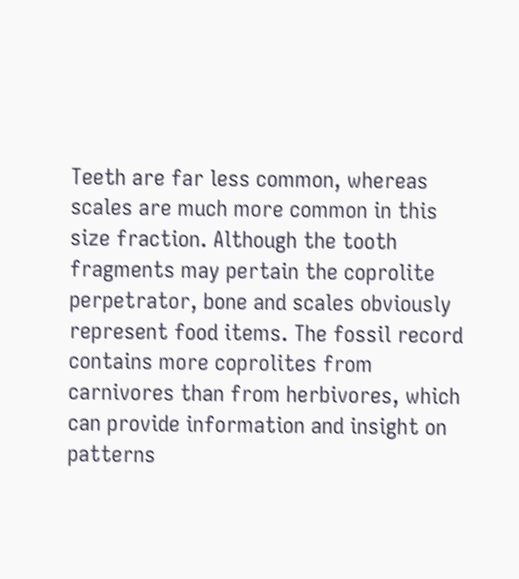Teeth are far less common, whereas scales are much more common in this size fraction. Although the tooth fragments may pertain the coprolite perpetrator, bone and scales obviously represent food items. The fossil record contains more coprolites from carnivores than from herbivores, which can provide information and insight on patterns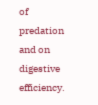of predation and on digestive efficiency.